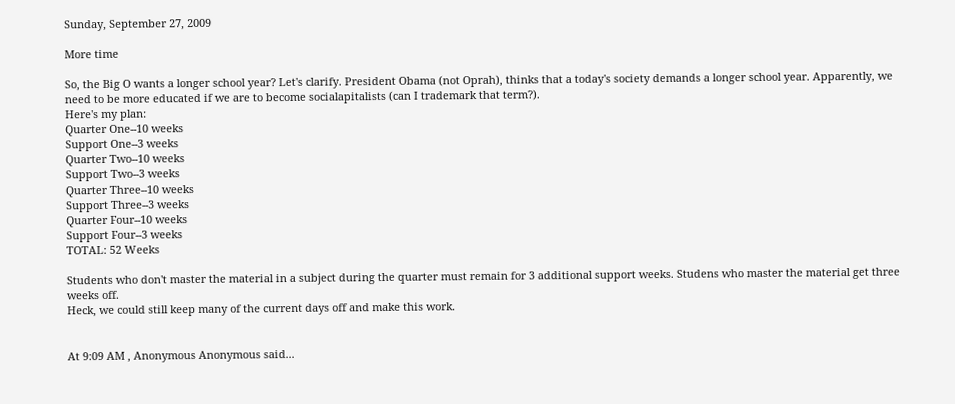Sunday, September 27, 2009

More time

So, the Big O wants a longer school year? Let's clarify. President Obama (not Oprah), thinks that a today's society demands a longer school year. Apparently, we need to be more educated if we are to become socialapitalists (can I trademark that term?).
Here's my plan:
Quarter One--10 weeks
Support One--3 weeks
Quarter Two--10 weeks
Support Two--3 weeks
Quarter Three--10 weeks
Support Three--3 weeks
Quarter Four--10 weeks
Support Four--3 weeks
TOTAL: 52 Weeks

Students who don't master the material in a subject during the quarter must remain for 3 additional support weeks. Studens who master the material get three weeks off.
Heck, we could still keep many of the current days off and make this work.


At 9:09 AM , Anonymous Anonymous said...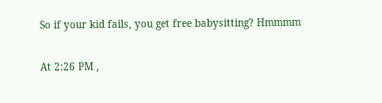So if your kid fails, you get free babysitting? Hmmmm

At 2:26 PM ,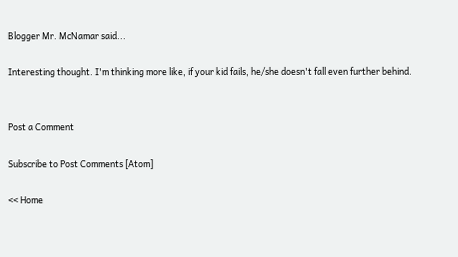Blogger Mr. McNamar said...

Interesting thought. I'm thinking more like, if your kid fails, he/she doesn't fall even further behind.


Post a Comment

Subscribe to Post Comments [Atom]

<< Home